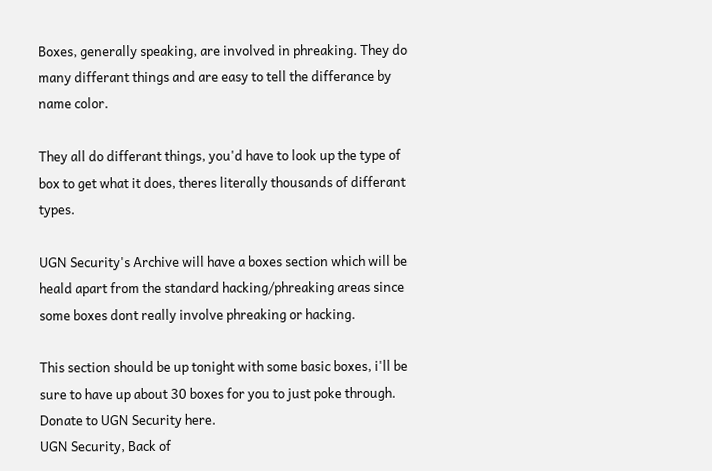Boxes, generally speaking, are involved in phreaking. They do many differant things and are easy to tell the differance by name color.

They all do differant things, you'd have to look up the type of box to get what it does, theres literally thousands of differant types.

UGN Security's Archive will have a boxes section which will be heald apart from the standard hacking/phreaking areas since some boxes dont really involve phreaking or hacking.

This section should be up tonight with some basic boxes, i'll be sure to have up about 30 boxes for you to just poke through.
Donate to UGN Security here.
UGN Security, Back of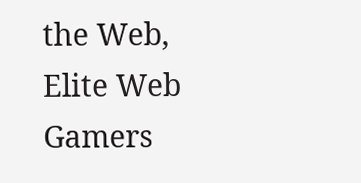the Web, Elite Web Gamers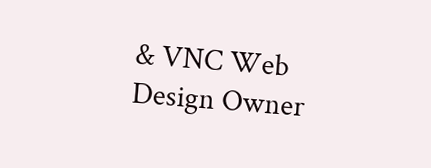& VNC Web Design Owner